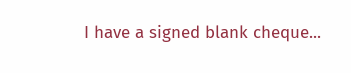I have a signed blank cheque...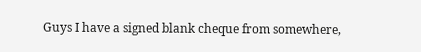Guys I have a signed blank cheque from somewhere,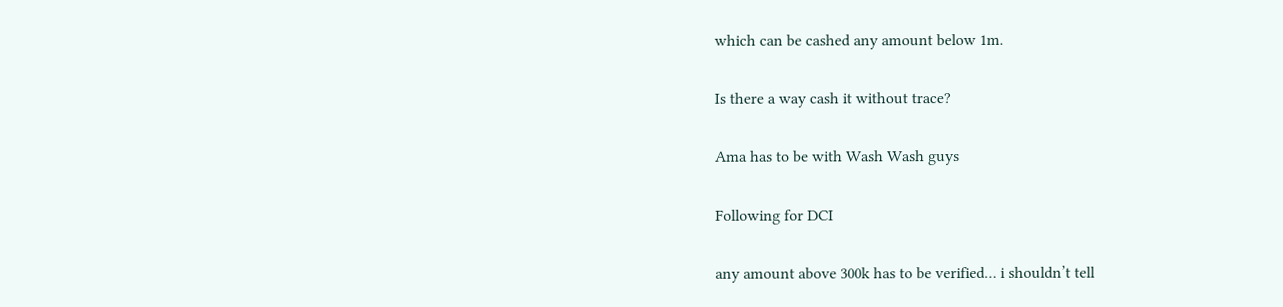which can be cashed any amount below 1m.

Is there a way cash it without trace?

Ama has to be with Wash Wash guys

Following for DCI

any amount above 300k has to be verified… i shouldn’t tell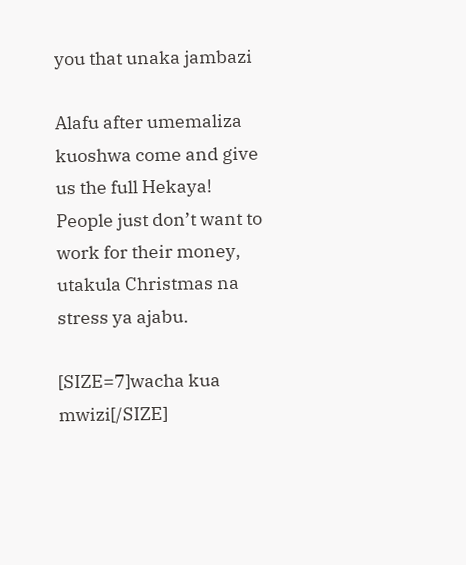you that unaka jambazi

Alafu after umemaliza kuoshwa come and give us the full Hekaya!
People just don’t want to work for their money, utakula Christmas na stress ya ajabu.

[SIZE=7]wacha kua mwizi[/SIZE]